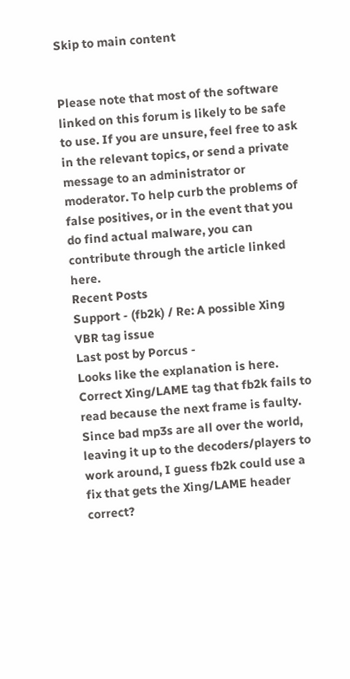Skip to main content


Please note that most of the software linked on this forum is likely to be safe to use. If you are unsure, feel free to ask in the relevant topics, or send a private message to an administrator or moderator. To help curb the problems of false positives, or in the event that you do find actual malware, you can contribute through the article linked here.
Recent Posts
Support - (fb2k) / Re: A possible Xing VBR tag issue
Last post by Porcus -
Looks like the explanation is here. Correct Xing/LAME tag that fb2k fails to read because the next frame is faulty. Since bad mp3s are all over the world, leaving it up to the decoders/players to work around, I guess fb2k could use a fix that gets the Xing/LAME header correct?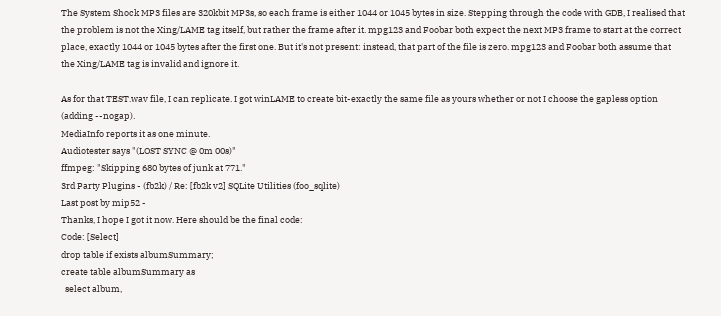The System Shock MP3 files are 320kbit MP3s, so each frame is either 1044 or 1045 bytes in size. Stepping through the code with GDB, I realised that the problem is not the Xing/LAME tag itself, but rather the frame after it. mpg123 and Foobar both expect the next MP3 frame to start at the correct place, exactly 1044 or 1045 bytes after the first one. But it's not present: instead, that part of the file is zero. mpg123 and Foobar both assume that the Xing/LAME tag is invalid and ignore it.

As for that TEST.wav file, I can replicate. I got winLAME to create bit-exactly the same file as yours whether or not I choose the gapless option (adding --nogap).
MediaInfo reports it as one minute.
Audiotester says "(LOST SYNC @ 0m 00s)"
ffmpeg: "Skipping 680 bytes of junk at 771."
3rd Party Plugins - (fb2k) / Re: [fb2k v2] SQLite Utilities (foo_sqlite)
Last post by mip52 -
Thanks, I hope I got it now. Here should be the final code:
Code: [Select]
drop table if exists albumSummary;
create table albumSummary as
  select album,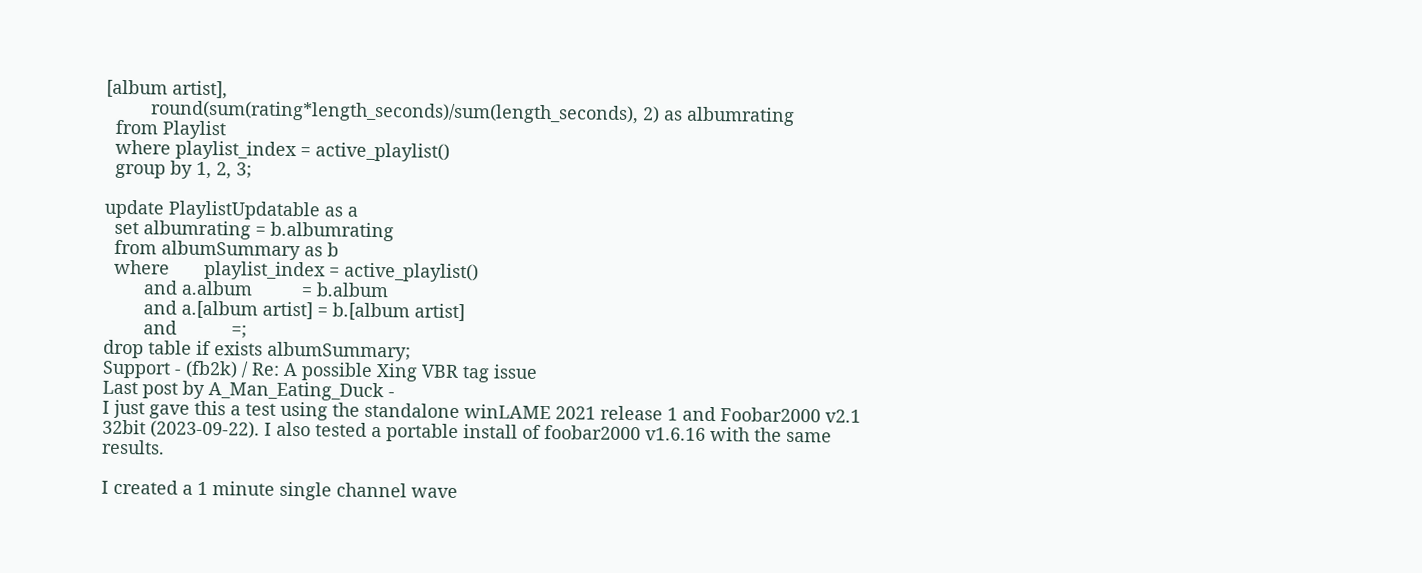[album artist],
         round(sum(rating*length_seconds)/sum(length_seconds), 2) as albumrating
  from Playlist
  where playlist_index = active_playlist()
  group by 1, 2, 3;

update PlaylistUpdatable as a
  set albumrating = b.albumrating
  from albumSummary as b
  where       playlist_index = active_playlist()
        and a.album          = b.album
        and a.[album artist] = b.[album artist]
        and           =;
drop table if exists albumSummary;
Support - (fb2k) / Re: A possible Xing VBR tag issue
Last post by A_Man_Eating_Duck -
I just gave this a test using the standalone winLAME 2021 release 1 and Foobar2000 v2.1 32bit (2023-09-22). I also tested a portable install of foobar2000 v1.6.16 with the same results.

I created a 1 minute single channel wave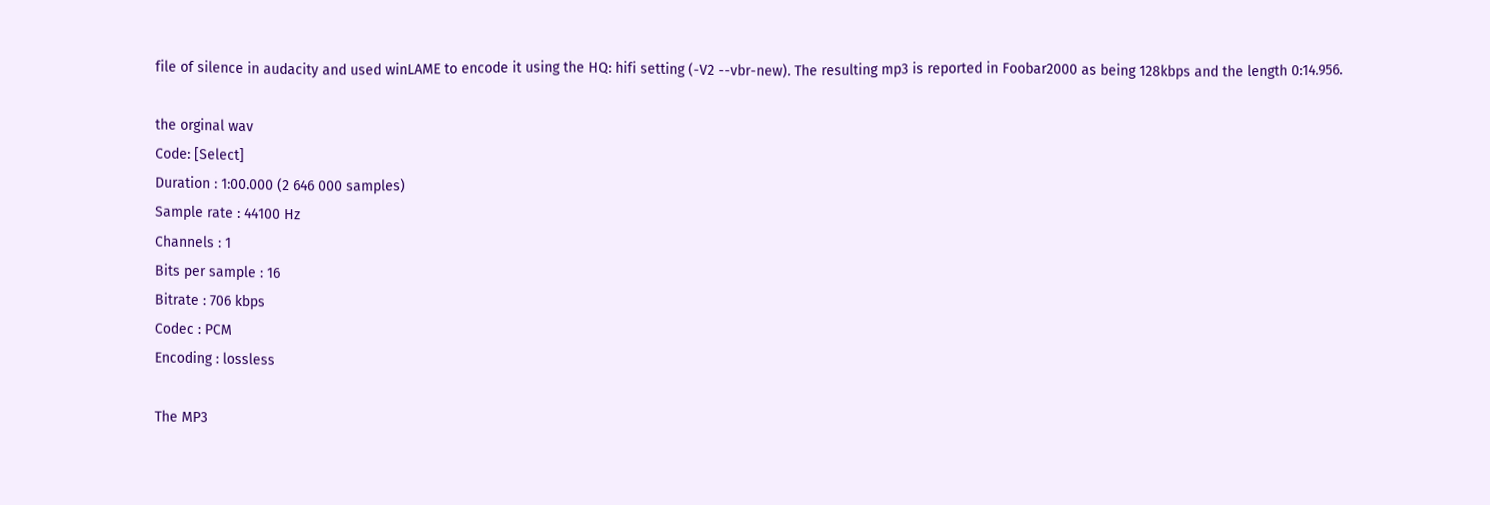file of silence in audacity and used winLAME to encode it using the HQ: hifi setting (-V2 --vbr-new). The resulting mp3 is reported in Foobar2000 as being 128kbps and the length 0:14.956.

the orginal wav
Code: [Select]
Duration : 1:00.000 (2 646 000 samples)
Sample rate : 44100 Hz
Channels : 1
Bits per sample : 16
Bitrate : 706 kbps
Codec : PCM
Encoding : lossless

The MP3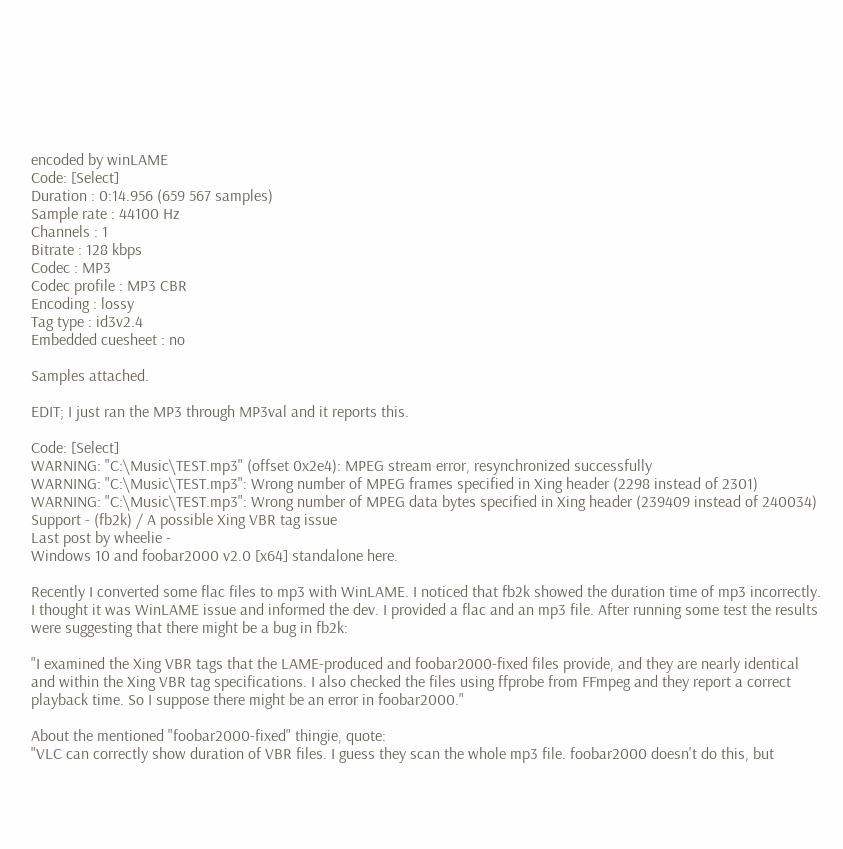encoded by winLAME
Code: [Select]
Duration : 0:14.956 (659 567 samples)
Sample rate : 44100 Hz
Channels : 1
Bitrate : 128 kbps
Codec : MP3
Codec profile : MP3 CBR
Encoding : lossy
Tag type : id3v2.4
Embedded cuesheet : no

Samples attached.

EDIT; I just ran the MP3 through MP3val and it reports this.

Code: [Select]
WARNING: "C:\Music\TEST.mp3" (offset 0x2e4): MPEG stream error, resynchronized successfully
WARNING: "C:\Music\TEST.mp3": Wrong number of MPEG frames specified in Xing header (2298 instead of 2301)
WARNING: "C:\Music\TEST.mp3": Wrong number of MPEG data bytes specified in Xing header (239409 instead of 240034)
Support - (fb2k) / A possible Xing VBR tag issue
Last post by wheelie -
Windows 10 and foobar2000 v2.0 [x64] standalone here.

Recently I converted some flac files to mp3 with WinLAME. I noticed that fb2k showed the duration time of mp3 incorrectly. I thought it was WinLAME issue and informed the dev. I provided a flac and an mp3 file. After running some test the results were suggesting that there might be a bug in fb2k:

"I examined the Xing VBR tags that the LAME-produced and foobar2000-fixed files provide, and they are nearly identical and within the Xing VBR tag specifications. I also checked the files using ffprobe from FFmpeg and they report a correct playback time. So I suppose there might be an error in foobar2000."

About the mentioned "foobar2000-fixed" thingie, quote:
"VLC can correctly show duration of VBR files. I guess they scan the whole mp3 file. foobar2000 doesn't do this, but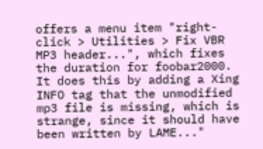offers a menu item "right-click > Utilities > Fix VBR MP3 header...", which fixes the duration for foobar2000. It does this by adding a Xing INFO tag that the unmodified mp3 file is missing, which is strange, since it should have been written by LAME..."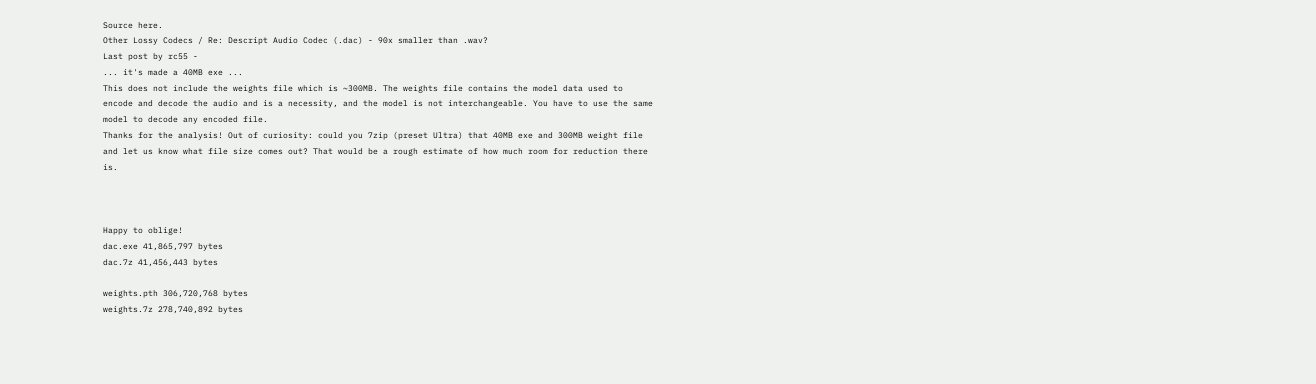Source here.
Other Lossy Codecs / Re: Descript Audio Codec (.dac) - 90x smaller than .wav?
Last post by rc55 -
... it's made a 40MB exe ...
This does not include the weights file which is ~300MB. The weights file contains the model data used to encode and decode the audio and is a necessity, and the model is not interchangeable. You have to use the same model to decode any encoded file.
Thanks for the analysis! Out of curiosity: could you 7zip (preset Ultra) that 40MB exe and 300MB weight file and let us know what file size comes out? That would be a rough estimate of how much room for reduction there is.



Happy to oblige!
dac.exe 41,865,797 bytes
dac.7z 41,456,443 bytes

weights.pth 306,720,768 bytes
weights.7z 278,740,892 bytes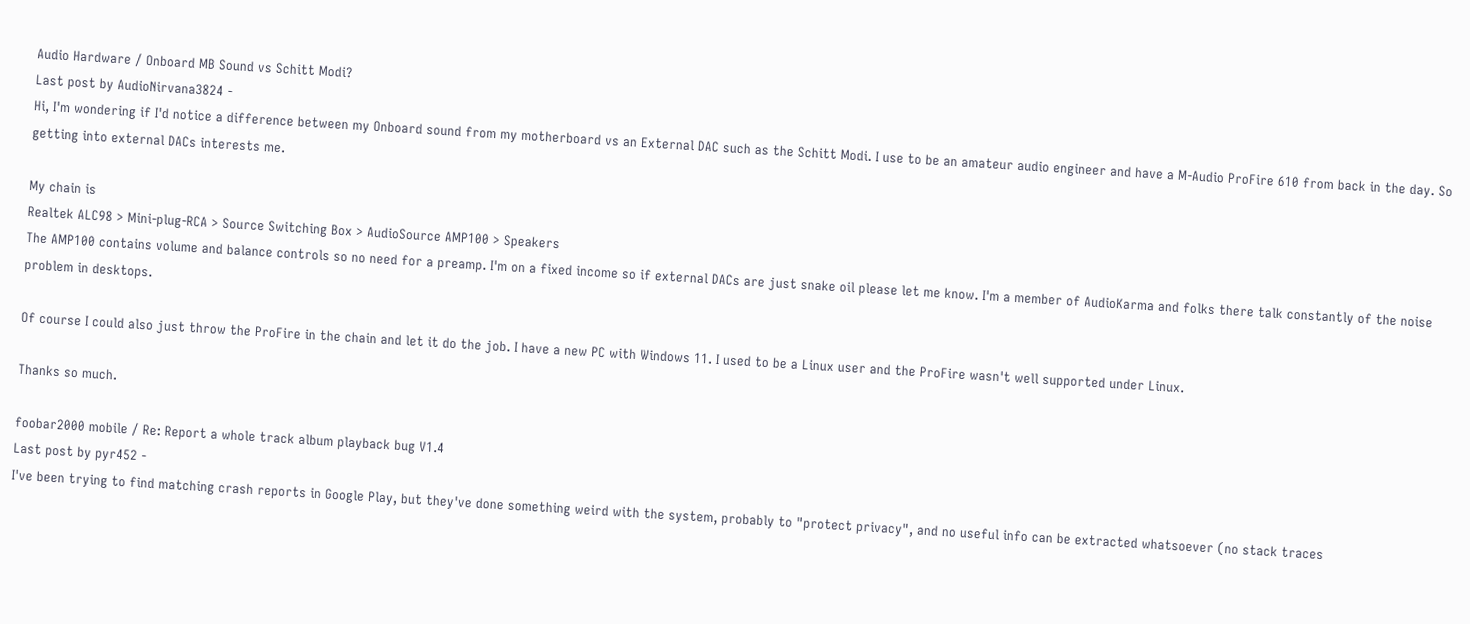Audio Hardware / Onboard MB Sound vs Schitt Modi?
Last post by AudioNirvana3824 -
Hi, I'm wondering if I'd notice a difference between my Onboard sound from my motherboard vs an External DAC such as the Schitt Modi. I use to be an amateur audio engineer and have a M-Audio ProFire 610 from back in the day. So getting into external DACs interests me.

My chain is
Realtek ALC98 > Mini-plug-RCA > Source Switching Box > AudioSource AMP100 > Speakers
The AMP100 contains volume and balance controls so no need for a preamp. I'm on a fixed income so if external DACs are just snake oil please let me know. I'm a member of AudioKarma and folks there talk constantly of the noise problem in desktops.

Of course I could also just throw the ProFire in the chain and let it do the job. I have a new PC with Windows 11. I used to be a Linux user and the ProFire wasn't well supported under Linux.

Thanks so much.

foobar2000 mobile / Re: Report a whole track album playback bug V1.4
Last post by pyr452 -
I've been trying to find matching crash reports in Google Play, but they've done something weird with the system, probably to "protect privacy", and no useful info can be extracted whatsoever (no stack traces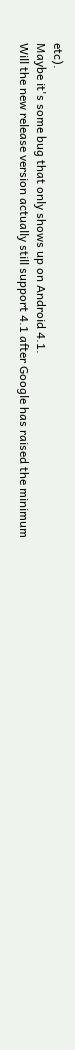etc).
Maybe it's some bug that only shows up on Android 4.1.
Will the new release version actually still support 4.1 after Google has raised the minimum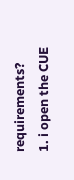requirements?
1. i open the CUE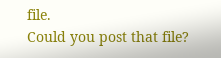file.
Could you post that file?